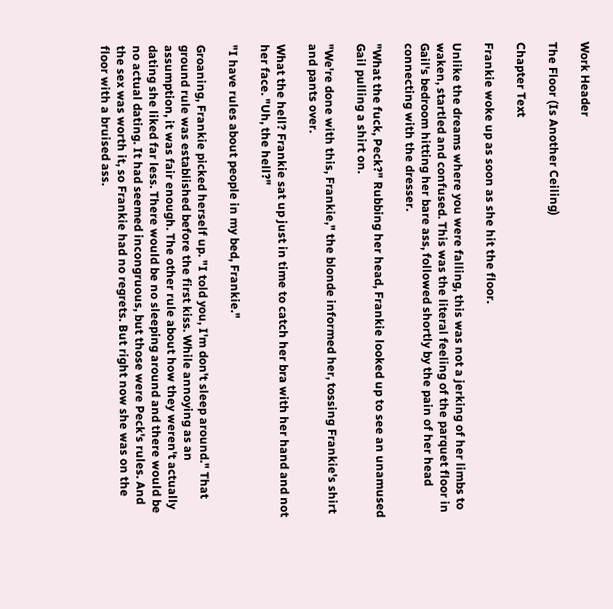Work Header

The Floor (Is Another Ceiling)

Chapter Text

Frankie woke up as soon as she hit the floor.

Unlike the dreams where you were falling, this was not a jerking of her limbs to waken, startled and confused. This was the literal feeling of the parquet floor in Gail's bedroom hitting her bare ass, followed shortly by the pain of her head connecting with the dresser.

"What the fuck, Peck?" Rubbing her head, Frankie looked up to see an unamused Gail pulling a shirt on.

"We're done with this, Frankie," the blonde informed her, tossing Frankie's shirt and pants over.

What the hell? Frankie sat up just in time to catch her bra with her hand and not her face. "Uh, the hell?"

"I have rules about people in my bed, Frankie."

Groaning, Frankie picked herself up. "I told you, I'm don't sleep around." That ground rule was established before the first kiss. While annoying as an assumption, it was fair enough. The other rule about how they weren't actually dating she liked far less. There would be no sleeping around and there would be no actual dating. It had seemed incongruous, but those were Peck's rules. And the sex was worth it, so Frankie had no regrets. But right now she was on the floor with a bruised ass.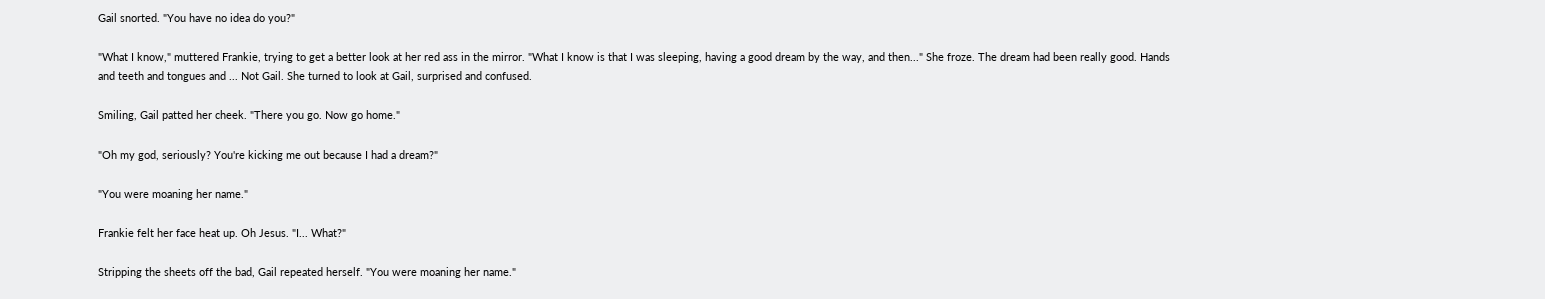Gail snorted. "You have no idea do you?"

"What I know," muttered Frankie, trying to get a better look at her red ass in the mirror. "What I know is that I was sleeping, having a good dream by the way, and then..." She froze. The dream had been really good. Hands and teeth and tongues and ... Not Gail. She turned to look at Gail, surprised and confused.

Smiling, Gail patted her cheek. "There you go. Now go home."

"Oh my god, seriously? You're kicking me out because I had a dream?"

"You were moaning her name."

Frankie felt her face heat up. Oh Jesus. "I... What?"

Stripping the sheets off the bad, Gail repeated herself. "You were moaning her name."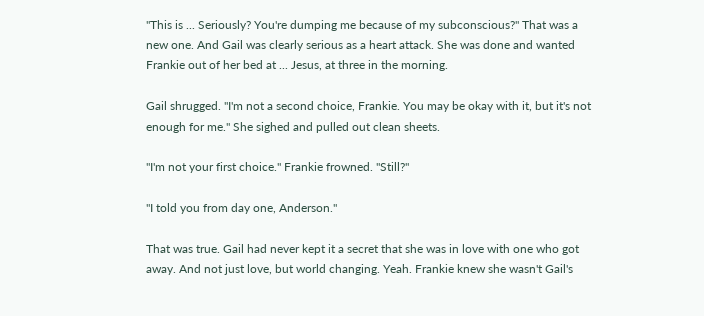"This is ... Seriously? You're dumping me because of my subconscious?" That was a new one. And Gail was clearly serious as a heart attack. She was done and wanted Frankie out of her bed at ... Jesus, at three in the morning.

Gail shrugged. "I'm not a second choice, Frankie. You may be okay with it, but it's not enough for me." She sighed and pulled out clean sheets.

"I'm not your first choice." Frankie frowned. "Still?"

"I told you from day one, Anderson."

That was true. Gail had never kept it a secret that she was in love with one who got away. And not just love, but world changing. Yeah. Frankie knew she wasn't Gail's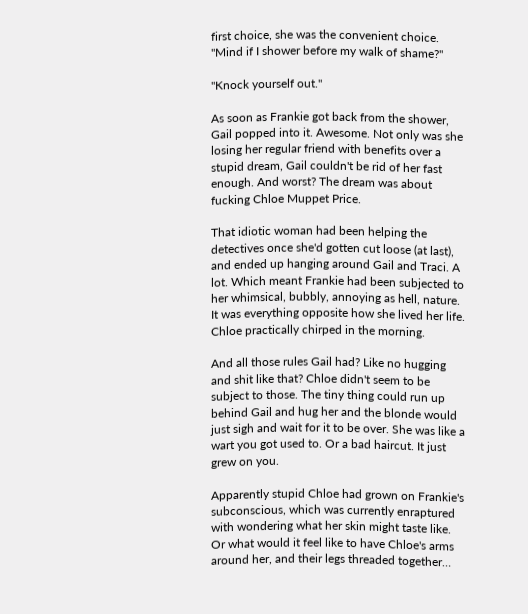first choice, she was the convenient choice. "Mind if I shower before my walk of shame?"

"Knock yourself out."

As soon as Frankie got back from the shower, Gail popped into it. Awesome. Not only was she losing her regular friend with benefits over a stupid dream, Gail couldn't be rid of her fast enough. And worst? The dream was about fucking Chloe Muppet Price.

That idiotic woman had been helping the detectives once she'd gotten cut loose (at last), and ended up hanging around Gail and Traci. A lot. Which meant Frankie had been subjected to her whimsical, bubbly, annoying as hell, nature. It was everything opposite how she lived her life. Chloe practically chirped in the morning.

And all those rules Gail had? Like no hugging and shit like that? Chloe didn't seem to be subject to those. The tiny thing could run up behind Gail and hug her and the blonde would just sigh and wait for it to be over. She was like a wart you got used to. Or a bad haircut. It just grew on you.

Apparently stupid Chloe had grown on Frankie's subconscious, which was currently enraptured with wondering what her skin might taste like. Or what would it feel like to have Chloe's arms around her, and their legs threaded together…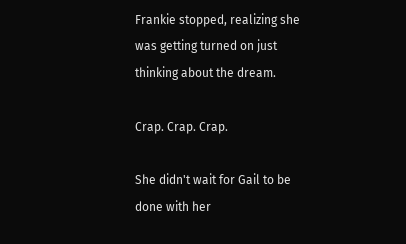Frankie stopped, realizing she was getting turned on just thinking about the dream.

Crap. Crap. Crap.

She didn't wait for Gail to be done with her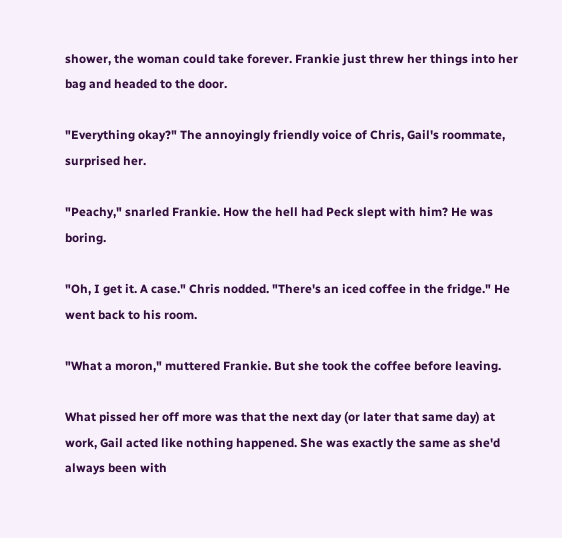shower, the woman could take forever. Frankie just threw her things into her bag and headed to the door.

"Everything okay?" The annoyingly friendly voice of Chris, Gail's roommate, surprised her.

"Peachy," snarled Frankie. How the hell had Peck slept with him? He was boring.

"Oh, I get it. A case." Chris nodded. "There's an iced coffee in the fridge." He went back to his room.

"What a moron," muttered Frankie. But she took the coffee before leaving.

What pissed her off more was that the next day (or later that same day) at work, Gail acted like nothing happened. She was exactly the same as she'd always been with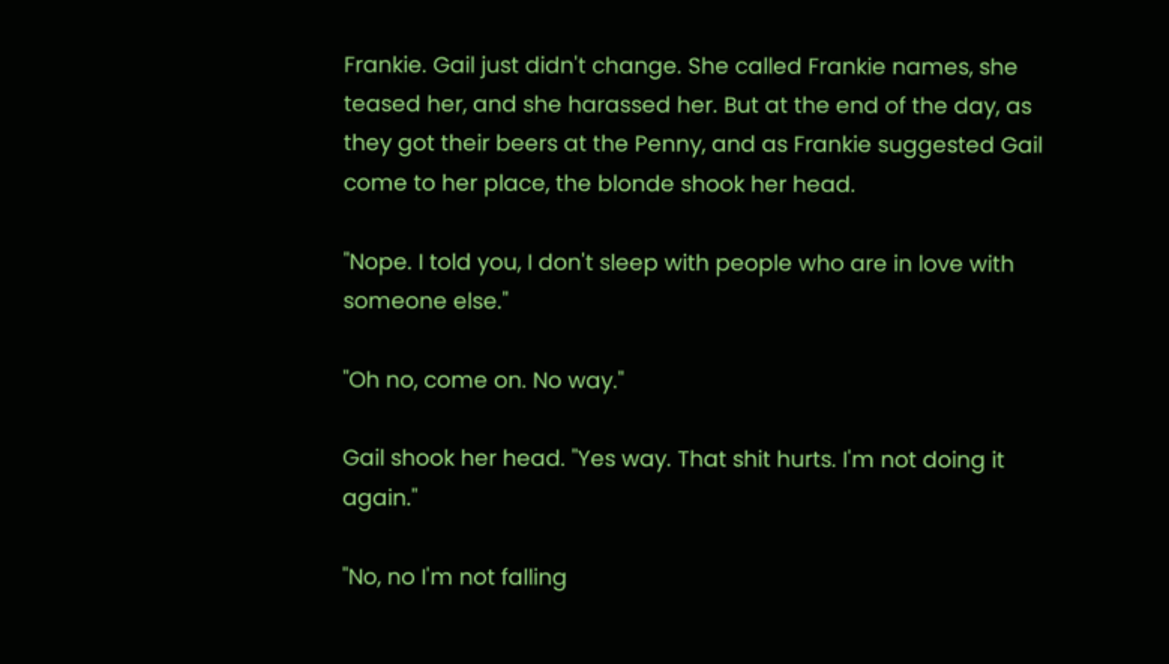Frankie. Gail just didn't change. She called Frankie names, she teased her, and she harassed her. But at the end of the day, as they got their beers at the Penny, and as Frankie suggested Gail come to her place, the blonde shook her head.

"Nope. I told you, I don't sleep with people who are in love with someone else."

"Oh no, come on. No way."

Gail shook her head. "Yes way. That shit hurts. I'm not doing it again."

"No, no I'm not falling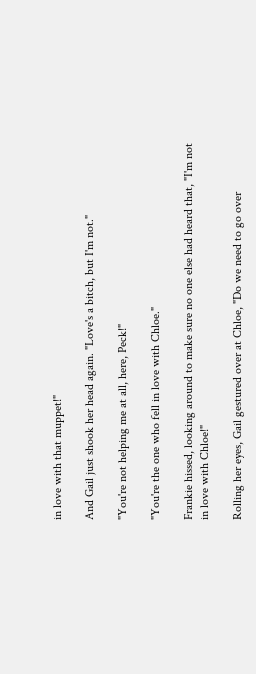in love with that muppet!"

And Gail just shook her head again. "Love's a bitch, but I'm not."

"You're not helping me at all, here, Peck!"

"You're the one who fell in love with Chloe."

Frankie hissed, looking around to make sure no one else had heard that, "I'm not in love with Chloe!"

Rolling her eyes, Gail gestured over at Chloe, "Do we need to go over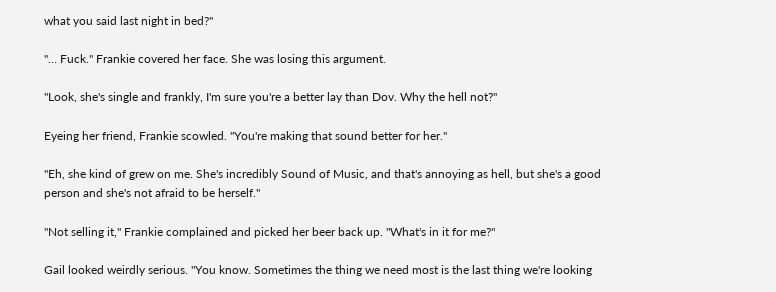what you said last night in bed?"

"… Fuck." Frankie covered her face. She was losing this argument.

"Look, she's single and frankly, I'm sure you're a better lay than Dov. Why the hell not?"

Eyeing her friend, Frankie scowled. "You're making that sound better for her."

"Eh, she kind of grew on me. She's incredibly Sound of Music, and that's annoying as hell, but she's a good person and she's not afraid to be herself."

"Not selling it," Frankie complained and picked her beer back up. "What's in it for me?"

Gail looked weirdly serious. "You know. Sometimes the thing we need most is the last thing we're looking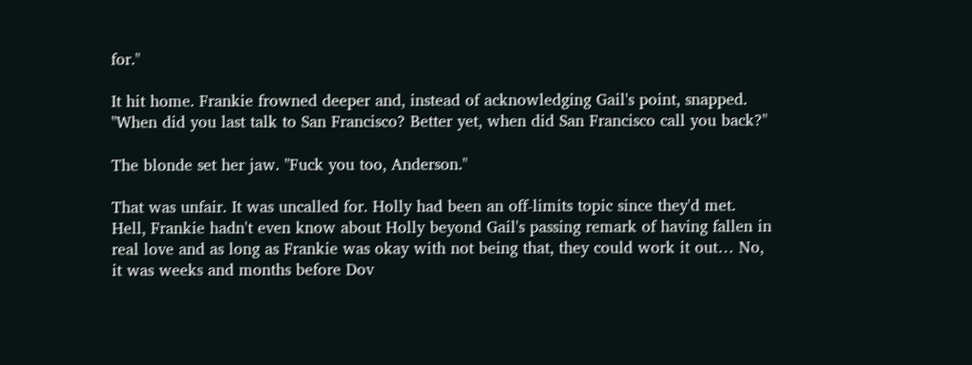for."

It hit home. Frankie frowned deeper and, instead of acknowledging Gail's point, snapped. "When did you last talk to San Francisco? Better yet, when did San Francisco call you back?"

The blonde set her jaw. "Fuck you too, Anderson."

That was unfair. It was uncalled for. Holly had been an off-limits topic since they'd met. Hell, Frankie hadn't even know about Holly beyond Gail's passing remark of having fallen in real love and as long as Frankie was okay with not being that, they could work it out… No, it was weeks and months before Dov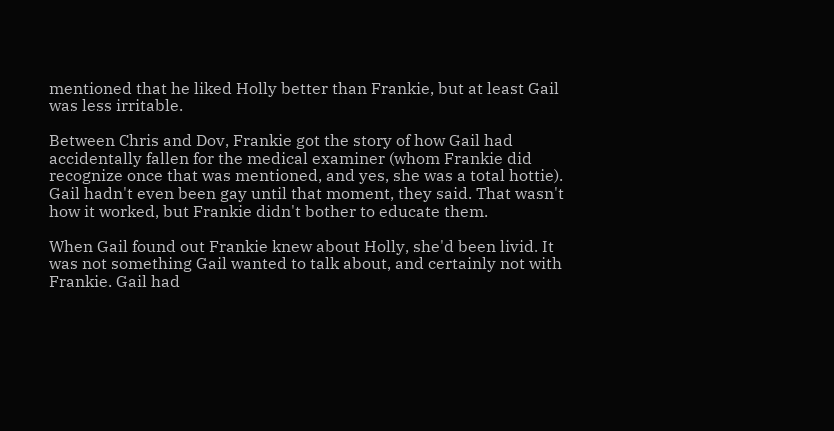mentioned that he liked Holly better than Frankie, but at least Gail was less irritable.

Between Chris and Dov, Frankie got the story of how Gail had accidentally fallen for the medical examiner (whom Frankie did recognize once that was mentioned, and yes, she was a total hottie). Gail hadn't even been gay until that moment, they said. That wasn't how it worked, but Frankie didn't bother to educate them.

When Gail found out Frankie knew about Holly, she'd been livid. It was not something Gail wanted to talk about, and certainly not with Frankie. Gail had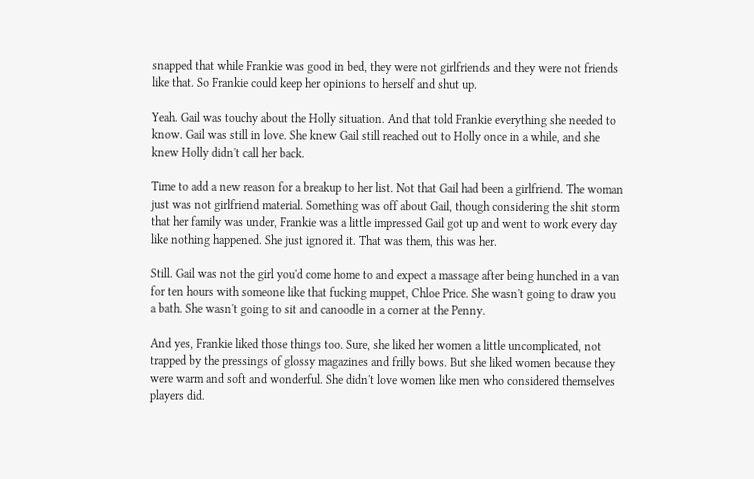snapped that while Frankie was good in bed, they were not girlfriends and they were not friends like that. So Frankie could keep her opinions to herself and shut up.

Yeah. Gail was touchy about the Holly situation. And that told Frankie everything she needed to know. Gail was still in love. She knew Gail still reached out to Holly once in a while, and she knew Holly didn't call her back.

Time to add a new reason for a breakup to her list. Not that Gail had been a girlfriend. The woman just was not girlfriend material. Something was off about Gail, though considering the shit storm that her family was under, Frankie was a little impressed Gail got up and went to work every day like nothing happened. She just ignored it. That was them, this was her.

Still. Gail was not the girl you'd come home to and expect a massage after being hunched in a van for ten hours with someone like that fucking muppet, Chloe Price. She wasn't going to draw you a bath. She wasn't going to sit and canoodle in a corner at the Penny.

And yes, Frankie liked those things too. Sure, she liked her women a little uncomplicated, not trapped by the pressings of glossy magazines and frilly bows. But she liked women because they were warm and soft and wonderful. She didn't love women like men who considered themselves players did.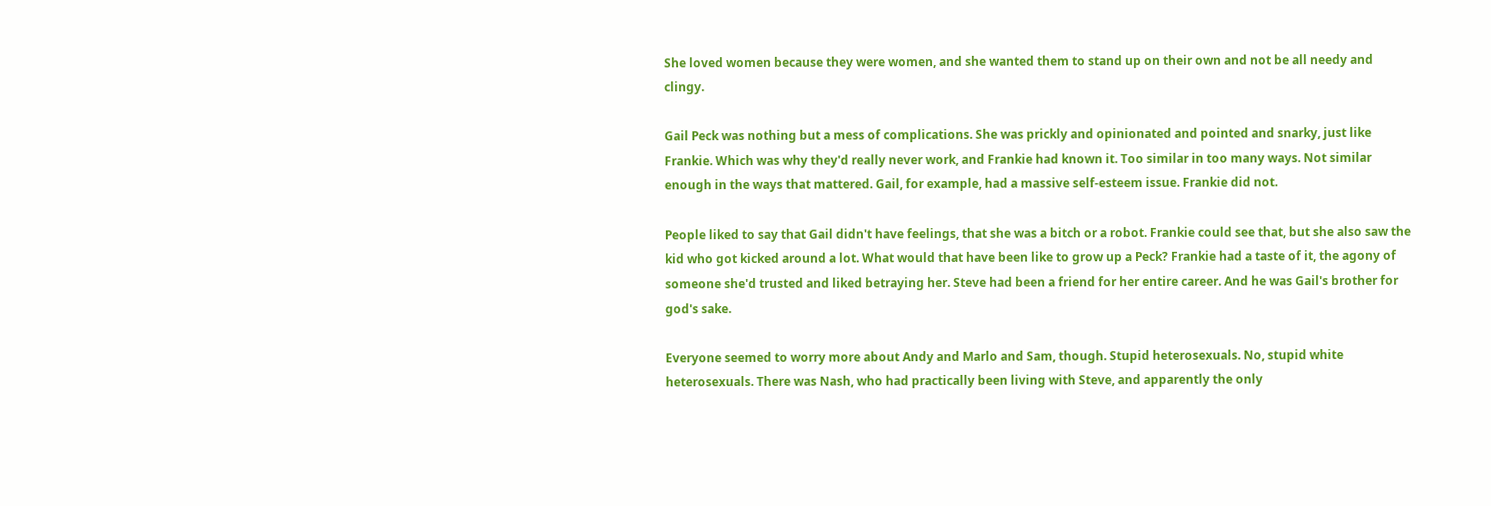She loved women because they were women, and she wanted them to stand up on their own and not be all needy and clingy.

Gail Peck was nothing but a mess of complications. She was prickly and opinionated and pointed and snarky, just like Frankie. Which was why they'd really never work, and Frankie had known it. Too similar in too many ways. Not similar enough in the ways that mattered. Gail, for example, had a massive self-esteem issue. Frankie did not.

People liked to say that Gail didn't have feelings, that she was a bitch or a robot. Frankie could see that, but she also saw the kid who got kicked around a lot. What would that have been like to grow up a Peck? Frankie had a taste of it, the agony of someone she'd trusted and liked betraying her. Steve had been a friend for her entire career. And he was Gail's brother for god's sake.

Everyone seemed to worry more about Andy and Marlo and Sam, though. Stupid heterosexuals. No, stupid white heterosexuals. There was Nash, who had practically been living with Steve, and apparently the only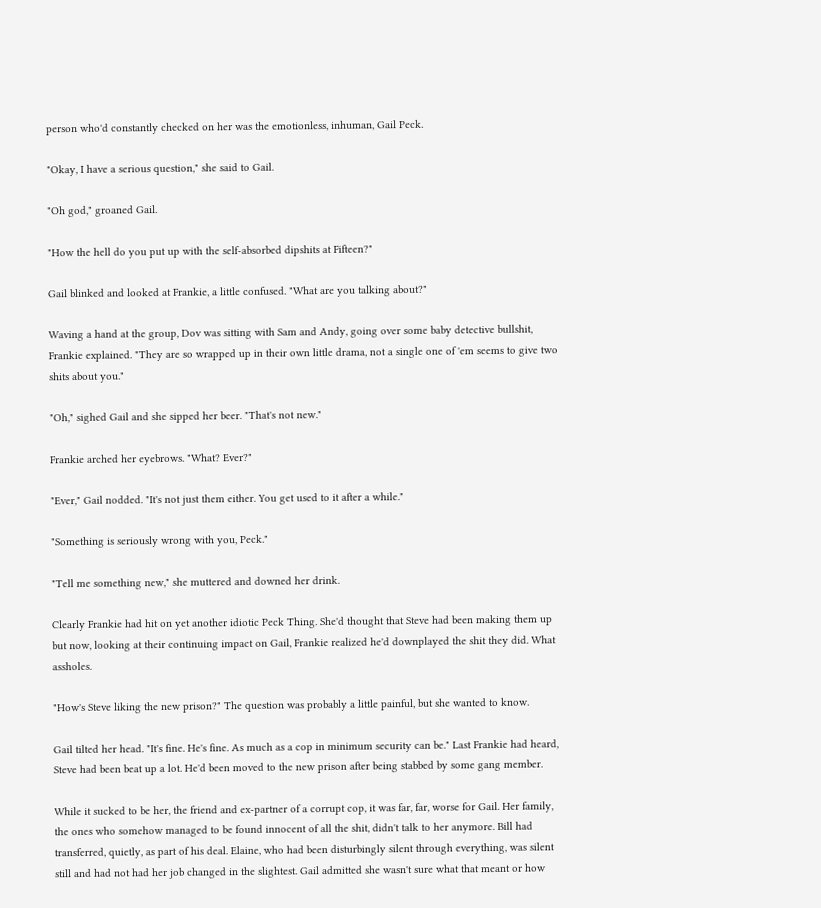person who'd constantly checked on her was the emotionless, inhuman, Gail Peck.

"Okay, I have a serious question," she said to Gail.

"Oh god," groaned Gail.

"How the hell do you put up with the self-absorbed dipshits at Fifteen?"

Gail blinked and looked at Frankie, a little confused. "What are you talking about?"

Waving a hand at the group, Dov was sitting with Sam and Andy, going over some baby detective bullshit, Frankie explained. "They are so wrapped up in their own little drama, not a single one of 'em seems to give two shits about you."

"Oh," sighed Gail and she sipped her beer. "That's not new."

Frankie arched her eyebrows. "What? Ever?"

"Ever," Gail nodded. "It's not just them either. You get used to it after a while."

"Something is seriously wrong with you, Peck."

"Tell me something new," she muttered and downed her drink.

Clearly Frankie had hit on yet another idiotic Peck Thing. She'd thought that Steve had been making them up but now, looking at their continuing impact on Gail, Frankie realized he'd downplayed the shit they did. What assholes.

"How's Steve liking the new prison?" The question was probably a little painful, but she wanted to know.

Gail tilted her head. "It's fine. He's fine. As much as a cop in minimum security can be." Last Frankie had heard, Steve had been beat up a lot. He'd been moved to the new prison after being stabbed by some gang member.

While it sucked to be her, the friend and ex-partner of a corrupt cop, it was far, far, worse for Gail. Her family, the ones who somehow managed to be found innocent of all the shit, didn't talk to her anymore. Bill had transferred, quietly, as part of his deal. Elaine, who had been disturbingly silent through everything, was silent still and had not had her job changed in the slightest. Gail admitted she wasn't sure what that meant or how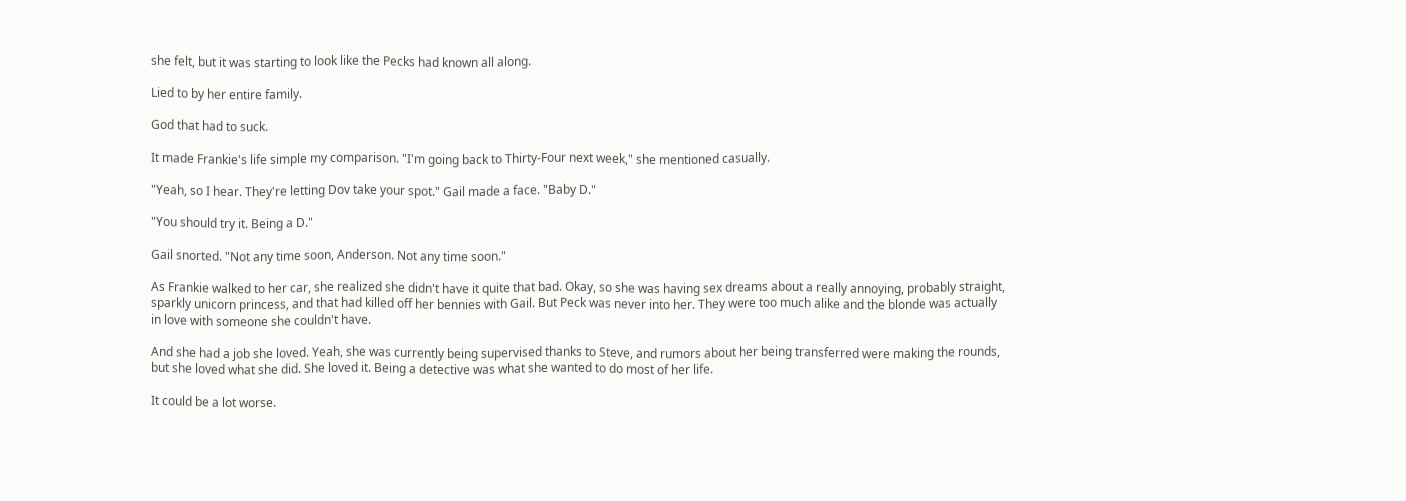she felt, but it was starting to look like the Pecks had known all along.

Lied to by her entire family.

God that had to suck.

It made Frankie's life simple my comparison. "I'm going back to Thirty-Four next week," she mentioned casually.

"Yeah, so I hear. They're letting Dov take your spot." Gail made a face. "Baby D."

"You should try it. Being a D."

Gail snorted. "Not any time soon, Anderson. Not any time soon."

As Frankie walked to her car, she realized she didn't have it quite that bad. Okay, so she was having sex dreams about a really annoying, probably straight, sparkly unicorn princess, and that had killed off her bennies with Gail. But Peck was never into her. They were too much alike and the blonde was actually in love with someone she couldn't have.

And she had a job she loved. Yeah, she was currently being supervised thanks to Steve, and rumors about her being transferred were making the rounds, but she loved what she did. She loved it. Being a detective was what she wanted to do most of her life.

It could be a lot worse.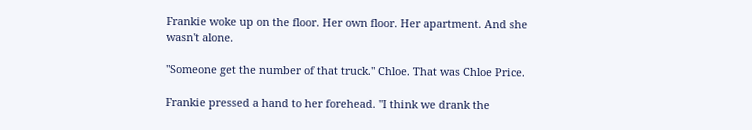Frankie woke up on the floor. Her own floor. Her apartment. And she wasn't alone.

"Someone get the number of that truck." Chloe. That was Chloe Price.

Frankie pressed a hand to her forehead. "I think we drank the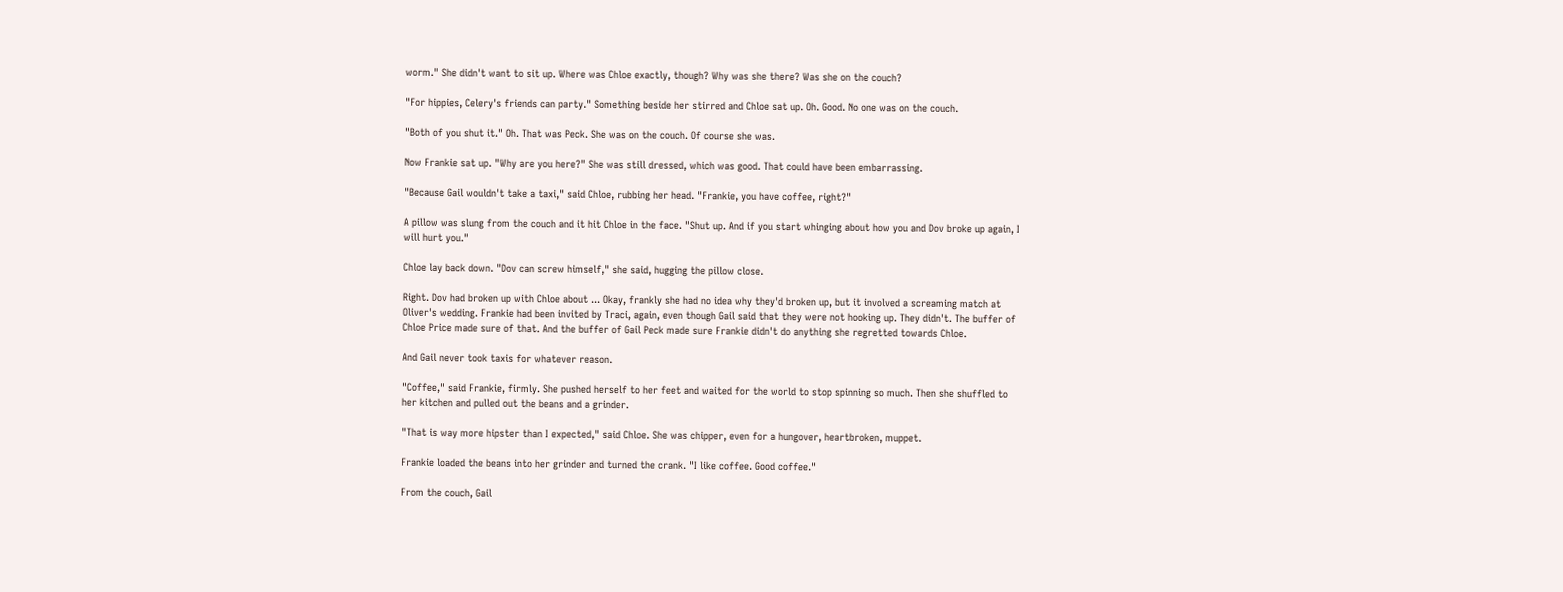worm." She didn't want to sit up. Where was Chloe exactly, though? Why was she there? Was she on the couch?

"For hippies, Celery's friends can party." Something beside her stirred and Chloe sat up. Oh. Good. No one was on the couch.

"Both of you shut it." Oh. That was Peck. She was on the couch. Of course she was.

Now Frankie sat up. "Why are you here?" She was still dressed, which was good. That could have been embarrassing.

"Because Gail wouldn't take a taxi," said Chloe, rubbing her head. "Frankie, you have coffee, right?"

A pillow was slung from the couch and it hit Chloe in the face. "Shut up. And if you start whinging about how you and Dov broke up again, I will hurt you."

Chloe lay back down. "Dov can screw himself," she said, hugging the pillow close.

Right. Dov had broken up with Chloe about ... Okay, frankly she had no idea why they'd broken up, but it involved a screaming match at Oliver's wedding. Frankie had been invited by Traci, again, even though Gail said that they were not hooking up. They didn't. The buffer of Chloe Price made sure of that. And the buffer of Gail Peck made sure Frankie didn't do anything she regretted towards Chloe.

And Gail never took taxis for whatever reason.

"Coffee," said Frankie, firmly. She pushed herself to her feet and waited for the world to stop spinning so much. Then she shuffled to her kitchen and pulled out the beans and a grinder.

"That is way more hipster than I expected," said Chloe. She was chipper, even for a hungover, heartbroken, muppet.

Frankie loaded the beans into her grinder and turned the crank. "I like coffee. Good coffee."

From the couch, Gail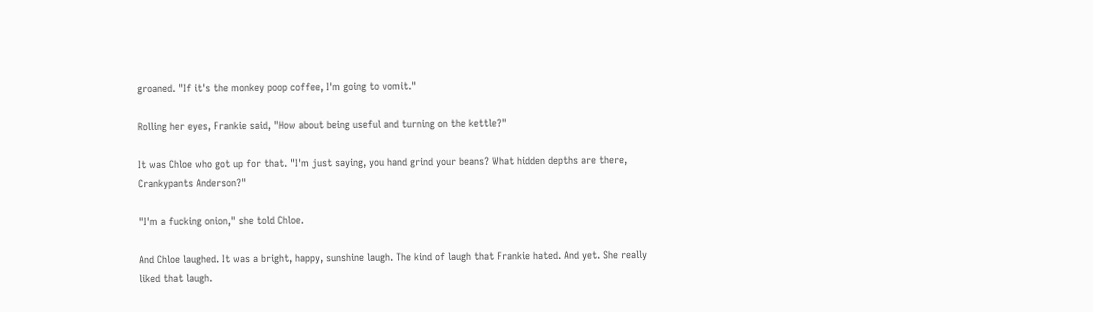groaned. "If it's the monkey poop coffee, I'm going to vomit."

Rolling her eyes, Frankie said, "How about being useful and turning on the kettle?"

It was Chloe who got up for that. "I'm just saying, you hand grind your beans? What hidden depths are there, Crankypants Anderson?"

"I'm a fucking onion," she told Chloe.

And Chloe laughed. It was a bright, happy, sunshine laugh. The kind of laugh that Frankie hated. And yet. She really liked that laugh.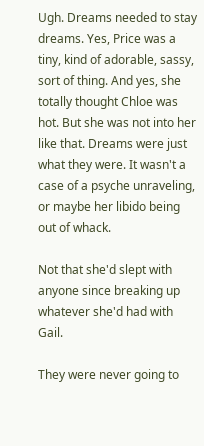Ugh. Dreams needed to stay dreams. Yes, Price was a tiny, kind of adorable, sassy, sort of thing. And yes, she totally thought Chloe was hot. But she was not into her like that. Dreams were just what they were. It wasn't a case of a psyche unraveling, or maybe her libido being out of whack.

Not that she'd slept with anyone since breaking up whatever she'd had with Gail.

They were never going to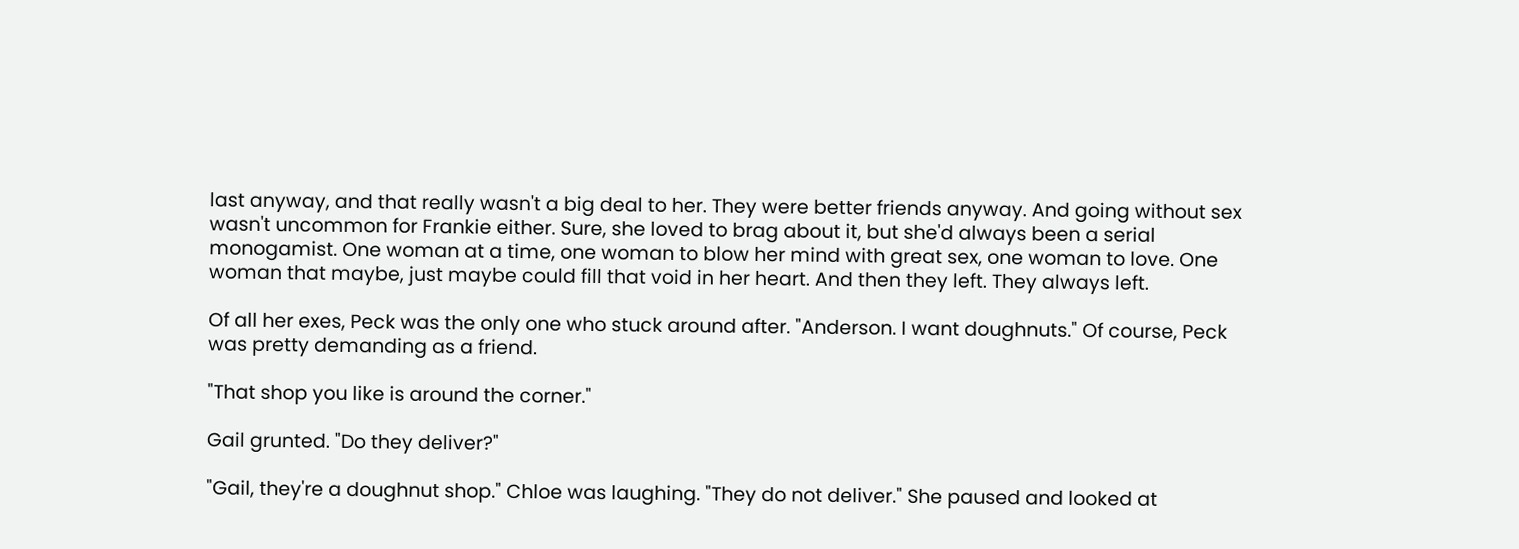last anyway, and that really wasn't a big deal to her. They were better friends anyway. And going without sex wasn't uncommon for Frankie either. Sure, she loved to brag about it, but she'd always been a serial monogamist. One woman at a time, one woman to blow her mind with great sex, one woman to love. One woman that maybe, just maybe could fill that void in her heart. And then they left. They always left.

Of all her exes, Peck was the only one who stuck around after. "Anderson. I want doughnuts." Of course, Peck was pretty demanding as a friend.

"That shop you like is around the corner."

Gail grunted. "Do they deliver?"

"Gail, they're a doughnut shop." Chloe was laughing. "They do not deliver." She paused and looked at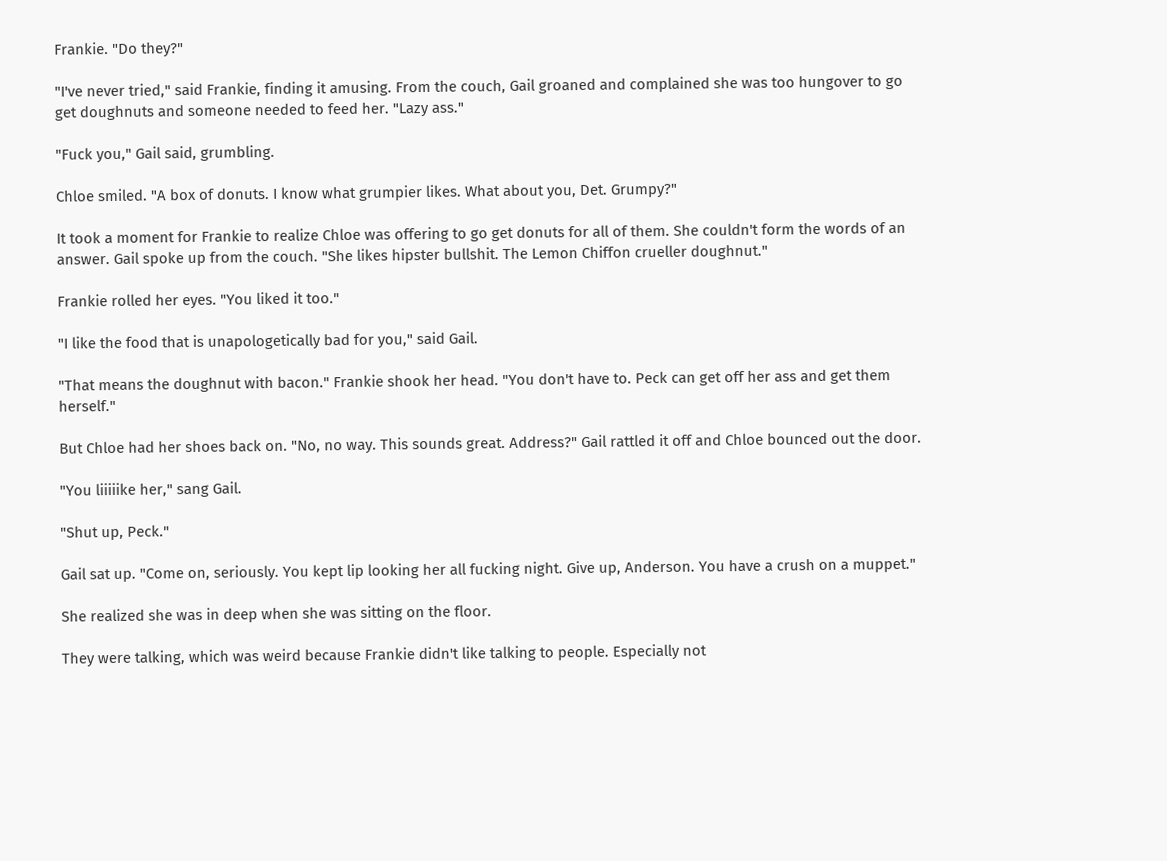Frankie. "Do they?"

"I've never tried," said Frankie, finding it amusing. From the couch, Gail groaned and complained she was too hungover to go get doughnuts and someone needed to feed her. "Lazy ass."

"Fuck you," Gail said, grumbling.

Chloe smiled. "A box of donuts. I know what grumpier likes. What about you, Det. Grumpy?"

It took a moment for Frankie to realize Chloe was offering to go get donuts for all of them. She couldn't form the words of an answer. Gail spoke up from the couch. "She likes hipster bullshit. The Lemon Chiffon crueller doughnut."

Frankie rolled her eyes. "You liked it too."

"I like the food that is unapologetically bad for you," said Gail.

"That means the doughnut with bacon." Frankie shook her head. "You don't have to. Peck can get off her ass and get them herself."

But Chloe had her shoes back on. "No, no way. This sounds great. Address?" Gail rattled it off and Chloe bounced out the door.

"You liiiiike her," sang Gail.

"Shut up, Peck."

Gail sat up. "Come on, seriously. You kept lip looking her all fucking night. Give up, Anderson. You have a crush on a muppet."

She realized she was in deep when she was sitting on the floor.

They were talking, which was weird because Frankie didn't like talking to people. Especially not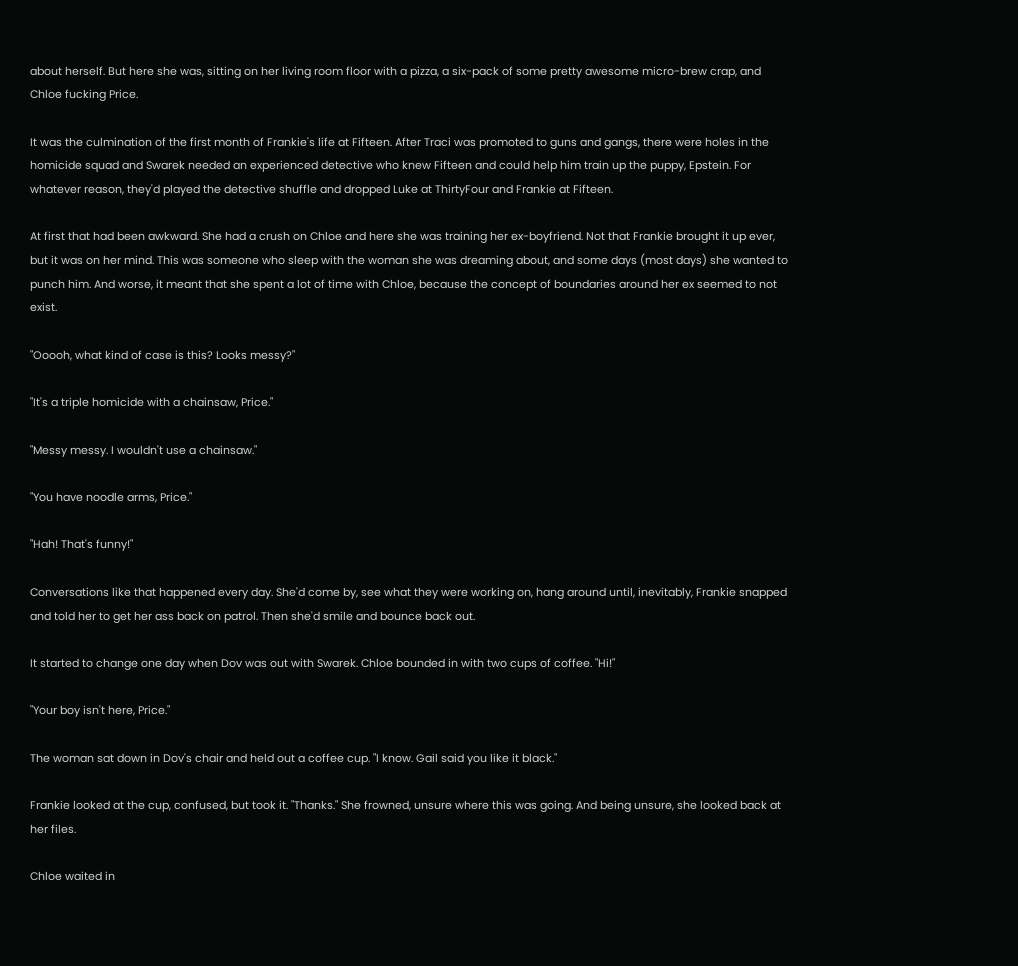about herself. But here she was, sitting on her living room floor with a pizza, a six-pack of some pretty awesome micro-brew crap, and Chloe fucking Price.

It was the culmination of the first month of Frankie's life at Fifteen. After Traci was promoted to guns and gangs, there were holes in the homicide squad and Swarek needed an experienced detective who knew Fifteen and could help him train up the puppy, Epstein. For whatever reason, they'd played the detective shuffle and dropped Luke at ThirtyFour and Frankie at Fifteen.

At first that had been awkward. She had a crush on Chloe and here she was training her ex-boyfriend. Not that Frankie brought it up ever, but it was on her mind. This was someone who sleep with the woman she was dreaming about, and some days (most days) she wanted to punch him. And worse, it meant that she spent a lot of time with Chloe, because the concept of boundaries around her ex seemed to not exist.

"Ooooh, what kind of case is this? Looks messy?"

"It's a triple homicide with a chainsaw, Price."

"Messy messy. I wouldn't use a chainsaw."

"You have noodle arms, Price."

"Hah! That's funny!"

Conversations like that happened every day. She'd come by, see what they were working on, hang around until, inevitably, Frankie snapped and told her to get her ass back on patrol. Then she'd smile and bounce back out.

It started to change one day when Dov was out with Swarek. Chloe bounded in with two cups of coffee. "Hi!"

"Your boy isn't here, Price."

The woman sat down in Dov's chair and held out a coffee cup. "I know. Gail said you like it black."

Frankie looked at the cup, confused, but took it. "Thanks." She frowned, unsure where this was going. And being unsure, she looked back at her files.

Chloe waited in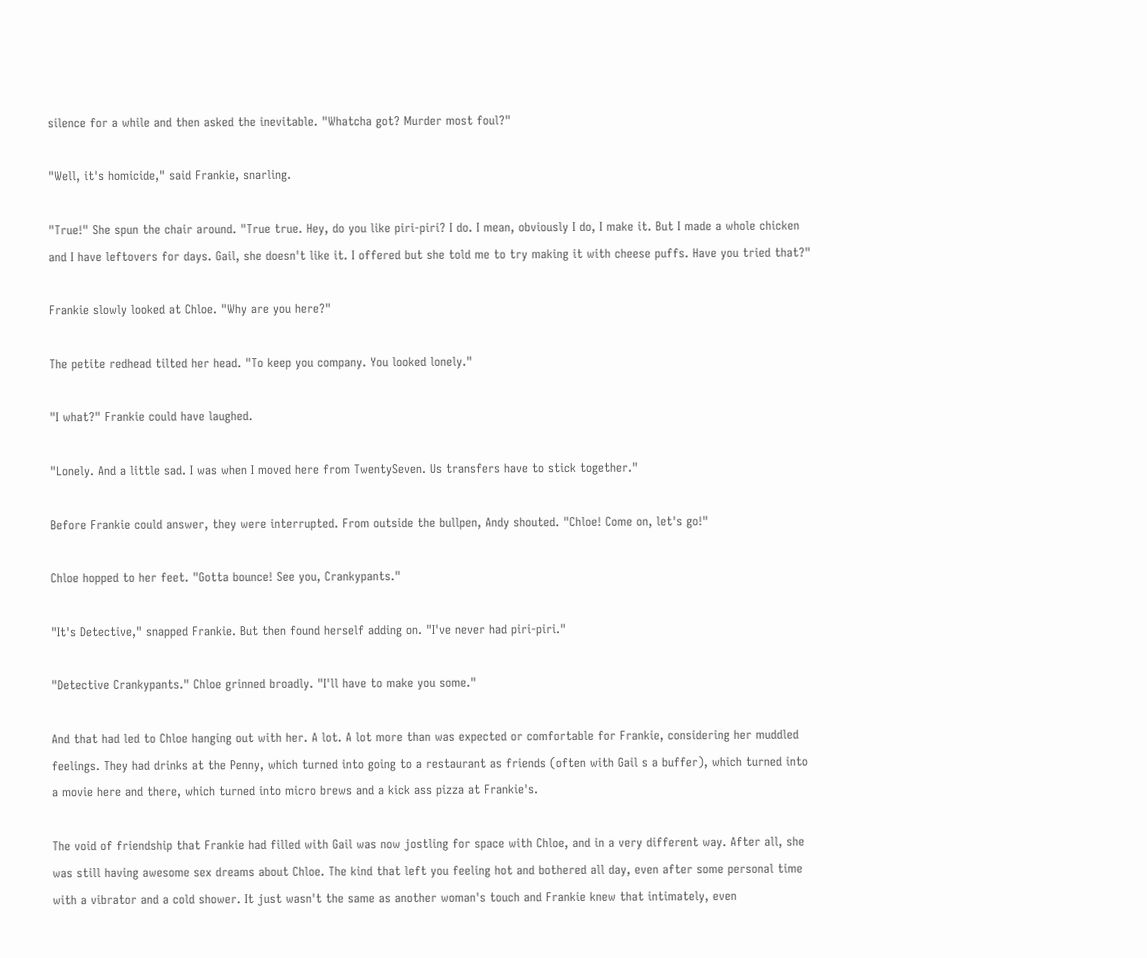silence for a while and then asked the inevitable. "Whatcha got? Murder most foul?"

"Well, it's homicide," said Frankie, snarling.

"True!" She spun the chair around. "True true. Hey, do you like piri-piri? I do. I mean, obviously I do, I make it. But I made a whole chicken and I have leftovers for days. Gail, she doesn't like it. I offered but she told me to try making it with cheese puffs. Have you tried that?"

Frankie slowly looked at Chloe. "Why are you here?"

The petite redhead tilted her head. "To keep you company. You looked lonely."

"I what?" Frankie could have laughed.

"Lonely. And a little sad. I was when I moved here from TwentySeven. Us transfers have to stick together."

Before Frankie could answer, they were interrupted. From outside the bullpen, Andy shouted. "Chloe! Come on, let's go!"

Chloe hopped to her feet. "Gotta bounce! See you, Crankypants."

"It's Detective," snapped Frankie. But then found herself adding on. "I've never had piri-piri."

"Detective Crankypants." Chloe grinned broadly. "I'll have to make you some."

And that had led to Chloe hanging out with her. A lot. A lot more than was expected or comfortable for Frankie, considering her muddled feelings. They had drinks at the Penny, which turned into going to a restaurant as friends (often with Gail s a buffer), which turned into a movie here and there, which turned into micro brews and a kick ass pizza at Frankie's.

The void of friendship that Frankie had filled with Gail was now jostling for space with Chloe, and in a very different way. After all, she was still having awesome sex dreams about Chloe. The kind that left you feeling hot and bothered all day, even after some personal time with a vibrator and a cold shower. It just wasn't the same as another woman's touch and Frankie knew that intimately, even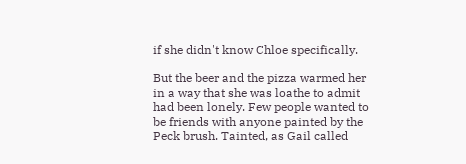if she didn't know Chloe specifically.

But the beer and the pizza warmed her in a way that she was loathe to admit had been lonely. Few people wanted to be friends with anyone painted by the Peck brush. Tainted, as Gail called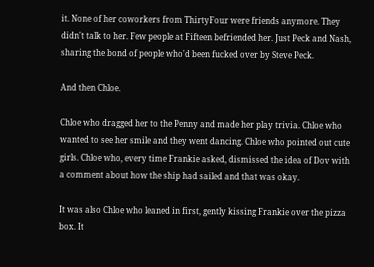it. None of her coworkers from ThirtyFour were friends anymore. They didn't talk to her. Few people at Fifteen befriended her. Just Peck and Nash, sharing the bond of people who'd been fucked over by Steve Peck.

And then Chloe.

Chloe who dragged her to the Penny and made her play trivia. Chloe who wanted to see her smile and they went dancing. Chloe who pointed out cute girls. Chloe who, every time Frankie asked, dismissed the idea of Dov with a comment about how the ship had sailed and that was okay.

It was also Chloe who leaned in first, gently kissing Frankie over the pizza box. It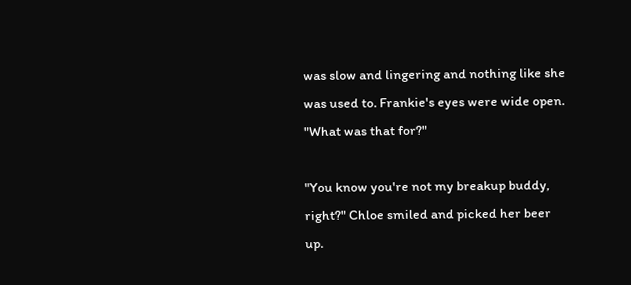was slow and lingering and nothing like she was used to. Frankie's eyes were wide open. "What was that for?"

"You know you're not my breakup buddy, right?" Chloe smiled and picked her beer up.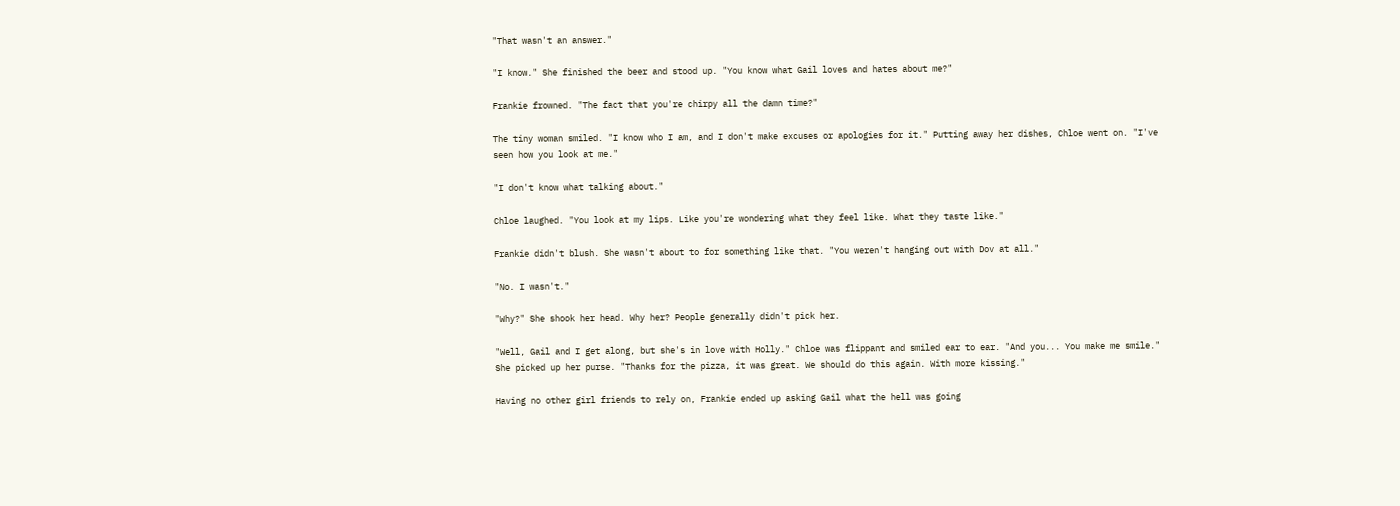"That wasn't an answer."

"I know." She finished the beer and stood up. "You know what Gail loves and hates about me?"

Frankie frowned. "The fact that you're chirpy all the damn time?"

The tiny woman smiled. "I know who I am, and I don't make excuses or apologies for it." Putting away her dishes, Chloe went on. "I've seen how you look at me."

"I don't know what talking about."

Chloe laughed. "You look at my lips. Like you're wondering what they feel like. What they taste like."

Frankie didn't blush. She wasn't about to for something like that. "You weren't hanging out with Dov at all."

"No. I wasn't."

"Why?" She shook her head. Why her? People generally didn't pick her.

"Well, Gail and I get along, but she's in love with Holly." Chloe was flippant and smiled ear to ear. "And you... You make me smile." She picked up her purse. "Thanks for the pizza, it was great. We should do this again. With more kissing."

Having no other girl friends to rely on, Frankie ended up asking Gail what the hell was going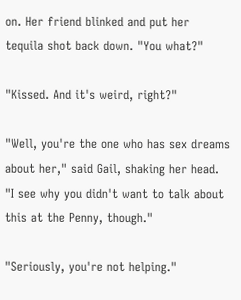on. Her friend blinked and put her tequila shot back down. "You what?"

"Kissed. And it's weird, right?"

"Well, you're the one who has sex dreams about her," said Gail, shaking her head. "I see why you didn't want to talk about this at the Penny, though."

"Seriously, you're not helping."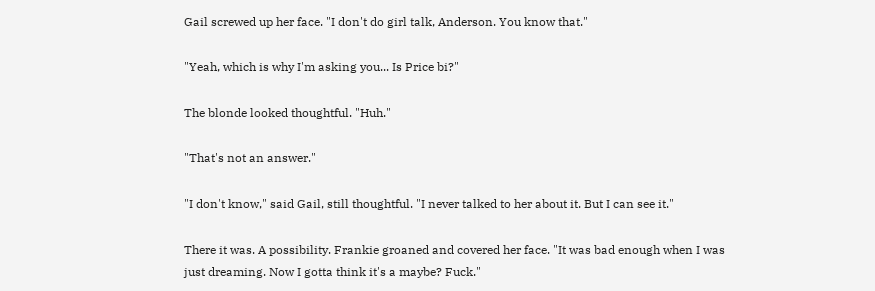Gail screwed up her face. "I don't do girl talk, Anderson. You know that."

"Yeah, which is why I'm asking you... Is Price bi?"

The blonde looked thoughtful. "Huh."

"That's not an answer."

"I don't know," said Gail, still thoughtful. "I never talked to her about it. But I can see it."

There it was. A possibility. Frankie groaned and covered her face. "It was bad enough when I was just dreaming. Now I gotta think it's a maybe? Fuck."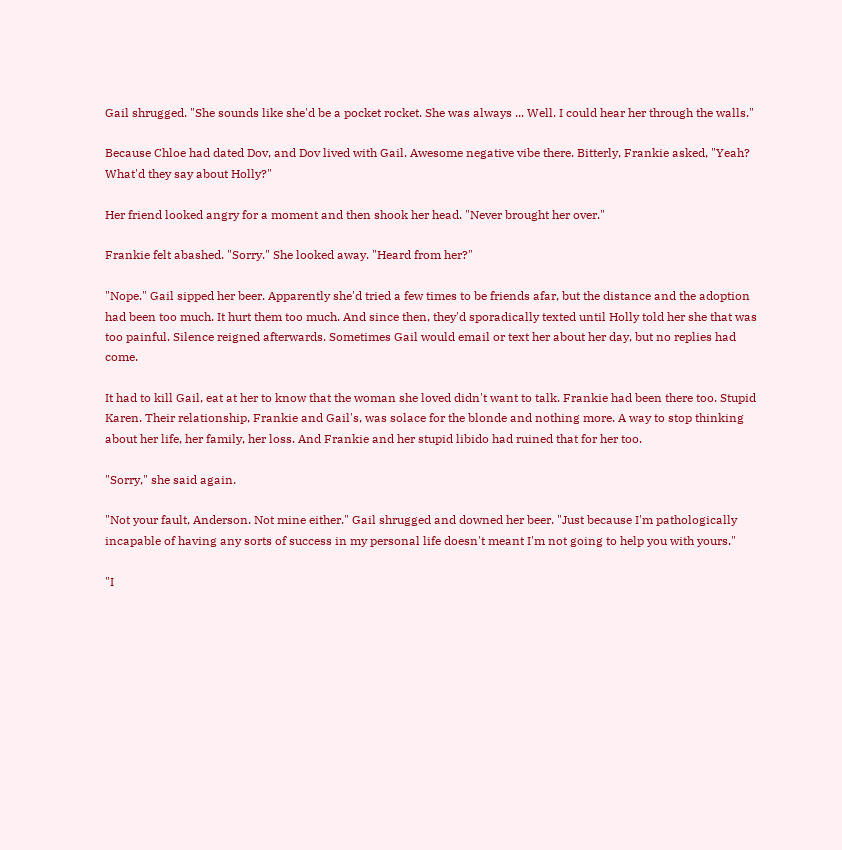Gail shrugged. "She sounds like she'd be a pocket rocket. She was always ... Well. I could hear her through the walls."

Because Chloe had dated Dov, and Dov lived with Gail. Awesome negative vibe there. Bitterly, Frankie asked, "Yeah? What'd they say about Holly?"

Her friend looked angry for a moment and then shook her head. "Never brought her over."

Frankie felt abashed. "Sorry." She looked away. "Heard from her?"

"Nope." Gail sipped her beer. Apparently she'd tried a few times to be friends afar, but the distance and the adoption had been too much. It hurt them too much. And since then, they'd sporadically texted until Holly told her she that was too painful. Silence reigned afterwards. Sometimes Gail would email or text her about her day, but no replies had come.

It had to kill Gail, eat at her to know that the woman she loved didn't want to talk. Frankie had been there too. Stupid Karen. Their relationship, Frankie and Gail's, was solace for the blonde and nothing more. A way to stop thinking about her life, her family, her loss. And Frankie and her stupid libido had ruined that for her too.

"Sorry," she said again.

"Not your fault, Anderson. Not mine either." Gail shrugged and downed her beer. "Just because I'm pathologically incapable of having any sorts of success in my personal life doesn't meant I'm not going to help you with yours."

"I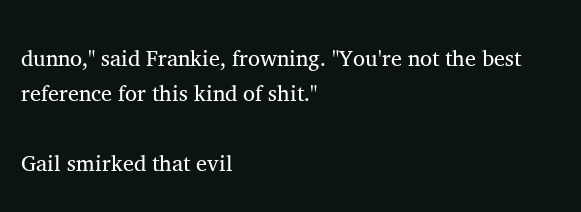dunno," said Frankie, frowning. "You're not the best reference for this kind of shit."

Gail smirked that evil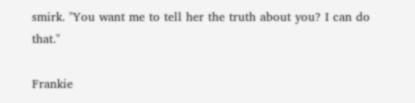smirk. "You want me to tell her the truth about you? I can do that."

Frankie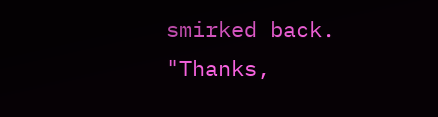smirked back. "Thanks,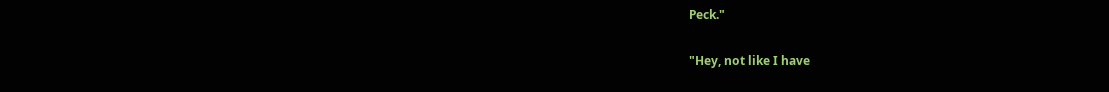Peck."

"Hey, not like I have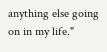anything else going on in my life."